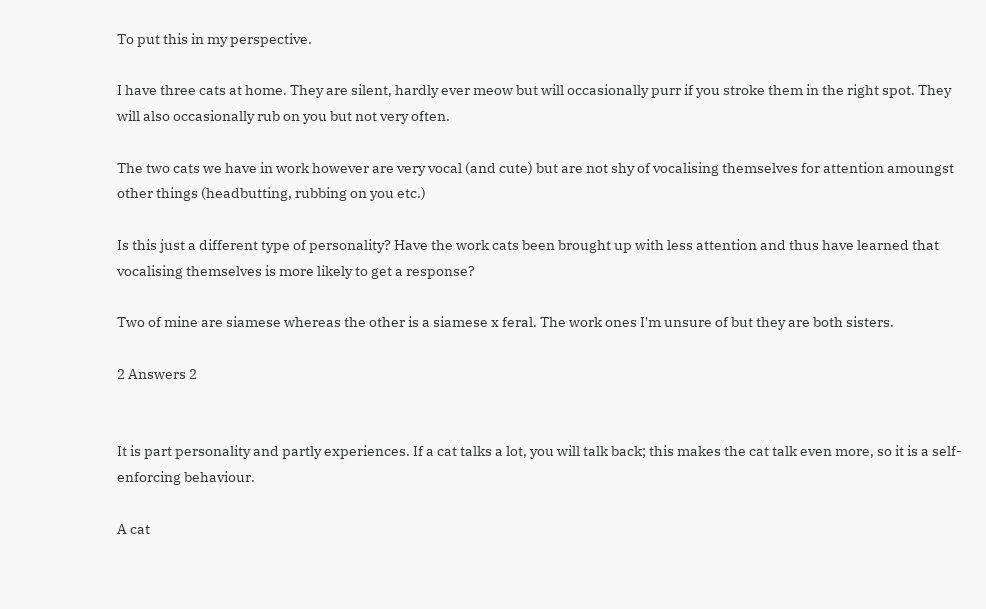To put this in my perspective.

I have three cats at home. They are silent, hardly ever meow but will occasionally purr if you stroke them in the right spot. They will also occasionally rub on you but not very often.

The two cats we have in work however are very vocal (and cute) but are not shy of vocalising themselves for attention amoungst other things (headbutting, rubbing on you etc.)

Is this just a different type of personality? Have the work cats been brought up with less attention and thus have learned that vocalising themselves is more likely to get a response?

Two of mine are siamese whereas the other is a siamese x feral. The work ones I'm unsure of but they are both sisters.

2 Answers 2


It is part personality and partly experiences. If a cat talks a lot, you will talk back; this makes the cat talk even more, so it is a self-enforcing behaviour.

A cat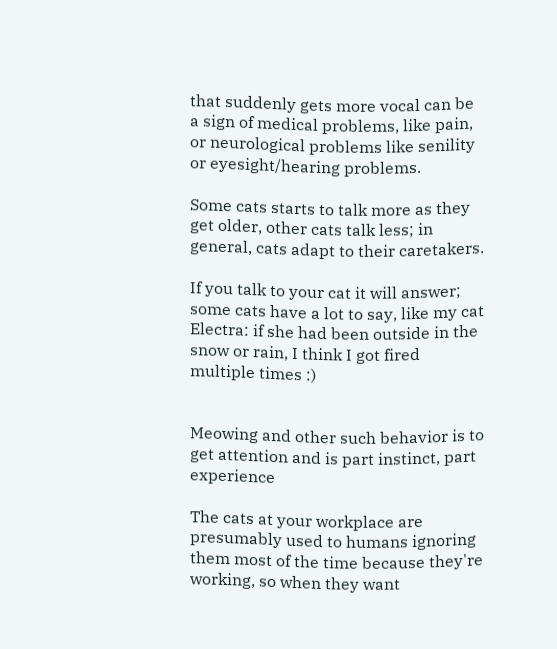that suddenly gets more vocal can be a sign of medical problems, like pain, or neurological problems like senility or eyesight/hearing problems.

Some cats starts to talk more as they get older, other cats talk less; in general, cats adapt to their caretakers.

If you talk to your cat it will answer; some cats have a lot to say, like my cat Electra: if she had been outside in the snow or rain, I think I got fired multiple times :)


Meowing and other such behavior is to get attention and is part instinct, part experience

The cats at your workplace are presumably used to humans ignoring them most of the time because they're working, so when they want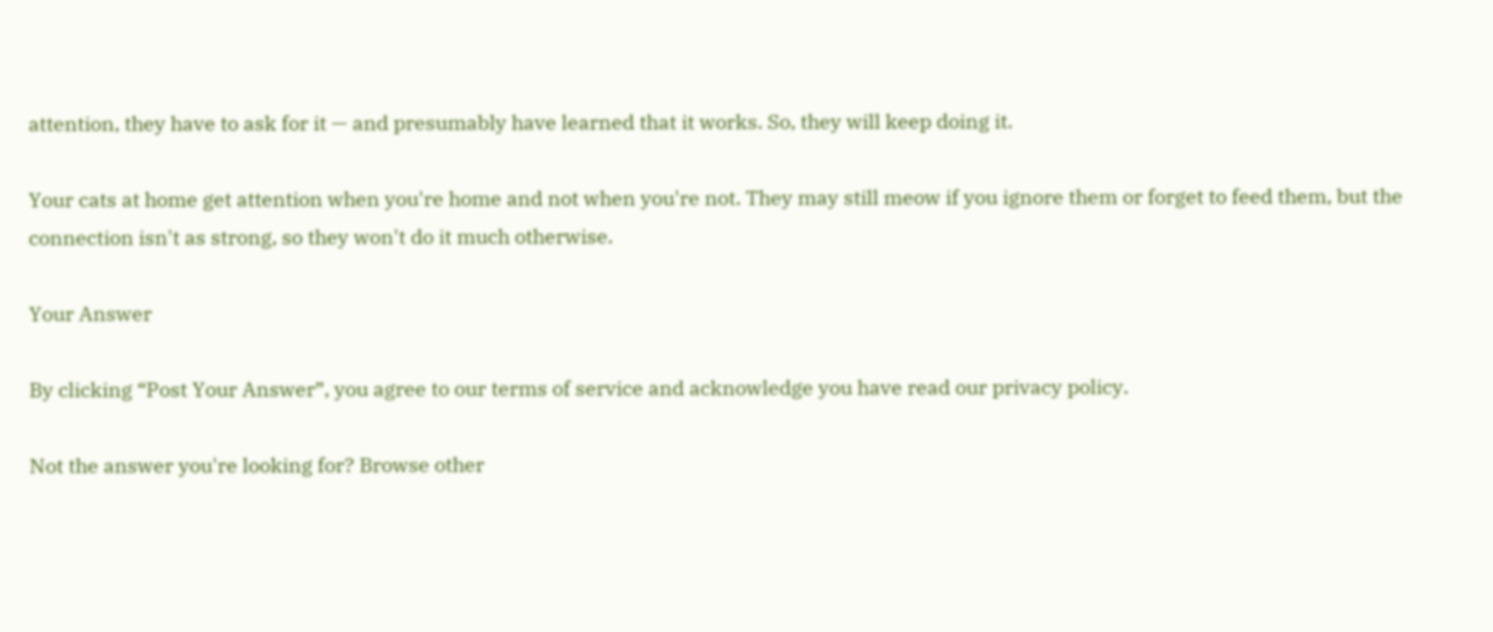attention, they have to ask for it — and presumably have learned that it works. So, they will keep doing it.

Your cats at home get attention when you're home and not when you're not. They may still meow if you ignore them or forget to feed them, but the connection isn't as strong, so they won't do it much otherwise.

Your Answer

By clicking “Post Your Answer”, you agree to our terms of service and acknowledge you have read our privacy policy.

Not the answer you're looking for? Browse other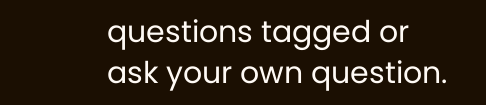questions tagged or ask your own question.